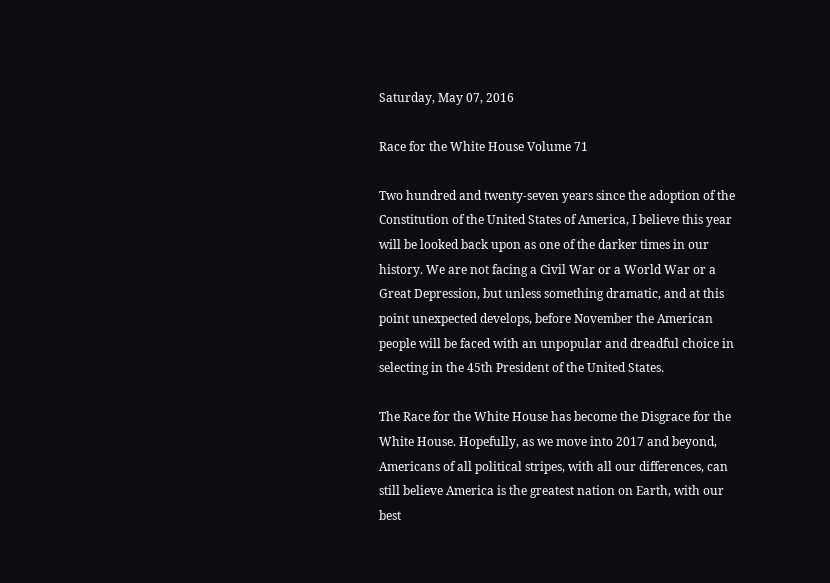Saturday, May 07, 2016

Race for the White House Volume 71

Two hundred and twenty-seven years since the adoption of the Constitution of the United States of America, I believe this year will be looked back upon as one of the darker times in our history. We are not facing a Civil War or a World War or a Great Depression, but unless something dramatic, and at this point unexpected develops, before November the American people will be faced with an unpopular and dreadful choice in selecting in the 45th President of the United States.

The Race for the White House has become the Disgrace for the White House. Hopefully, as we move into 2017 and beyond, Americans of all political stripes, with all our differences, can still believe America is the greatest nation on Earth, with our best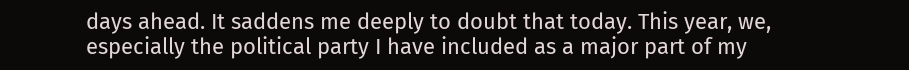days ahead. It saddens me deeply to doubt that today. This year, we, especially the political party I have included as a major part of my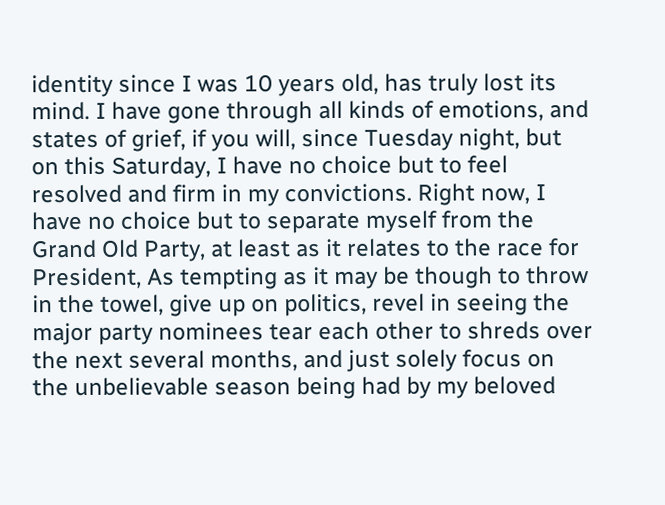identity since I was 10 years old, has truly lost its mind. I have gone through all kinds of emotions, and states of grief, if you will, since Tuesday night, but on this Saturday, I have no choice but to feel resolved and firm in my convictions. Right now, I have no choice but to separate myself from the Grand Old Party, at least as it relates to the race for President, As tempting as it may be though to throw in the towel, give up on politics, revel in seeing the major party nominees tear each other to shreds over the next several months, and just solely focus on the unbelievable season being had by my beloved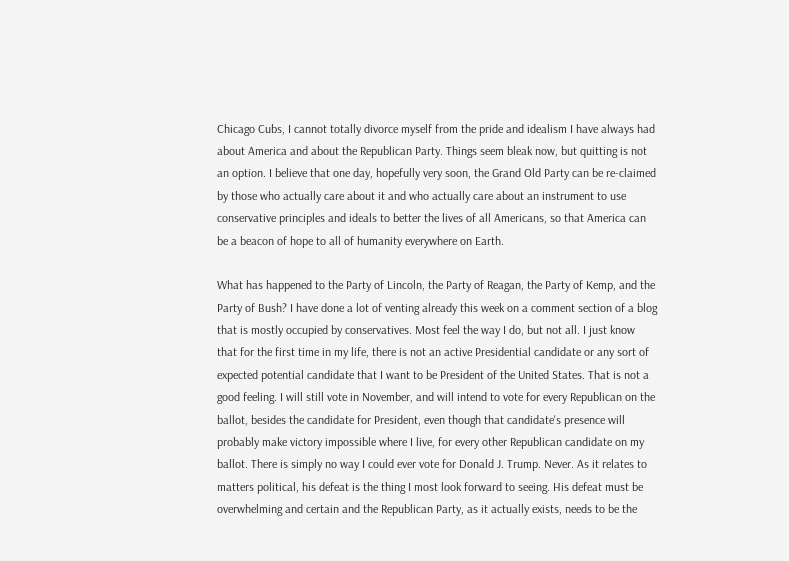Chicago Cubs, I cannot totally divorce myself from the pride and idealism I have always had about America and about the Republican Party. Things seem bleak now, but quitting is not an option. I believe that one day, hopefully very soon, the Grand Old Party can be re-claimed by those who actually care about it and who actually care about an instrument to use conservative principles and ideals to better the lives of all Americans, so that America can be a beacon of hope to all of humanity everywhere on Earth.

What has happened to the Party of Lincoln, the Party of Reagan, the Party of Kemp, and the Party of Bush? I have done a lot of venting already this week on a comment section of a blog that is mostly occupied by conservatives. Most feel the way I do, but not all. I just know that for the first time in my life, there is not an active Presidential candidate or any sort of expected potential candidate that I want to be President of the United States. That is not a good feeling. I will still vote in November, and will intend to vote for every Republican on the ballot, besides the candidate for President, even though that candidate's presence will probably make victory impossible where I live, for every other Republican candidate on my ballot. There is simply no way I could ever vote for Donald J. Trump. Never. As it relates to matters political, his defeat is the thing I most look forward to seeing. His defeat must be overwhelming and certain and the Republican Party, as it actually exists, needs to be the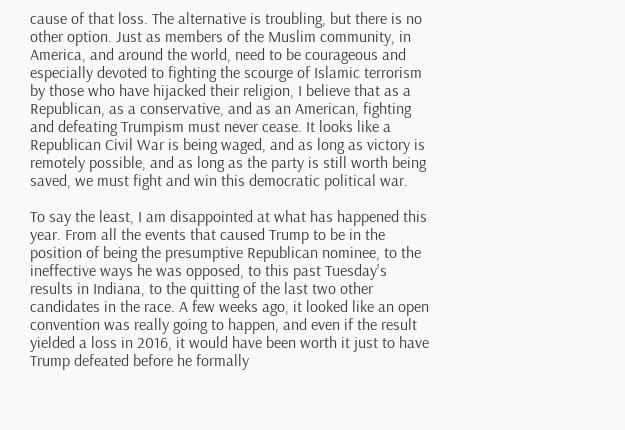cause of that loss. The alternative is troubling, but there is no other option. Just as members of the Muslim community, in America, and around the world, need to be courageous and especially devoted to fighting the scourge of Islamic terrorism by those who have hijacked their religion, I believe that as a Republican, as a conservative, and as an American, fighting and defeating Trumpism must never cease. It looks like a Republican Civil War is being waged, and as long as victory is remotely possible, and as long as the party is still worth being saved, we must fight and win this democratic political war.

To say the least, I am disappointed at what has happened this year. From all the events that caused Trump to be in the position of being the presumptive Republican nominee, to the ineffective ways he was opposed, to this past Tuesday's results in Indiana, to the quitting of the last two other candidates in the race. A few weeks ago, it looked like an open convention was really going to happen, and even if the result yielded a loss in 2016, it would have been worth it just to have Trump defeated before he formally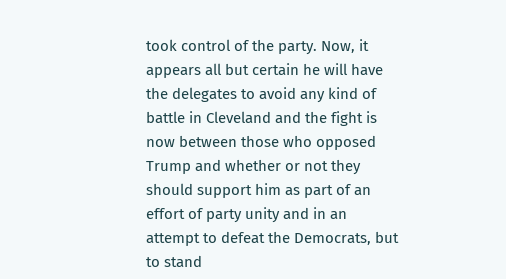took control of the party. Now, it appears all but certain he will have the delegates to avoid any kind of battle in Cleveland and the fight is now between those who opposed Trump and whether or not they should support him as part of an effort of party unity and in an attempt to defeat the Democrats, but to stand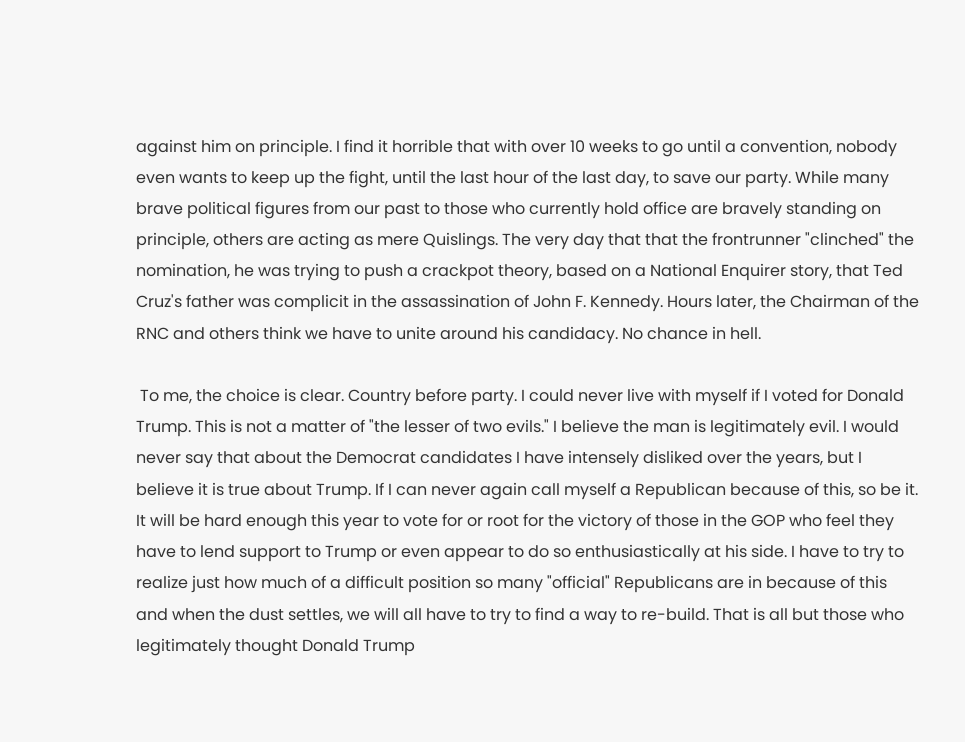against him on principle. I find it horrible that with over 10 weeks to go until a convention, nobody even wants to keep up the fight, until the last hour of the last day, to save our party. While many brave political figures from our past to those who currently hold office are bravely standing on principle, others are acting as mere Quislings. The very day that that the frontrunner "clinched" the nomination, he was trying to push a crackpot theory, based on a National Enquirer story, that Ted Cruz's father was complicit in the assassination of John F. Kennedy. Hours later, the Chairman of the RNC and others think we have to unite around his candidacy. No chance in hell.

 To me, the choice is clear. Country before party. I could never live with myself if I voted for Donald Trump. This is not a matter of "the lesser of two evils." I believe the man is legitimately evil. I would never say that about the Democrat candidates I have intensely disliked over the years, but I believe it is true about Trump. If I can never again call myself a Republican because of this, so be it. It will be hard enough this year to vote for or root for the victory of those in the GOP who feel they have to lend support to Trump or even appear to do so enthusiastically at his side. I have to try to realize just how much of a difficult position so many "official" Republicans are in because of this and when the dust settles, we will all have to try to find a way to re-build. That is all but those who legitimately thought Donald Trump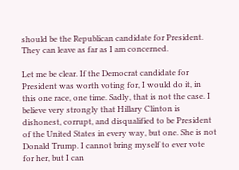should be the Republican candidate for President. They can leave as far as I am concerned.

Let me be clear. If the Democrat candidate for President was worth voting for, I would do it, in this one race, one time. Sadly, that is not the case. I believe very strongly that Hillary Clinton is dishonest, corrupt, and disqualified to be President of the United States in every way, but one. She is not Donald Trump. I cannot bring myself to ever vote for her, but I can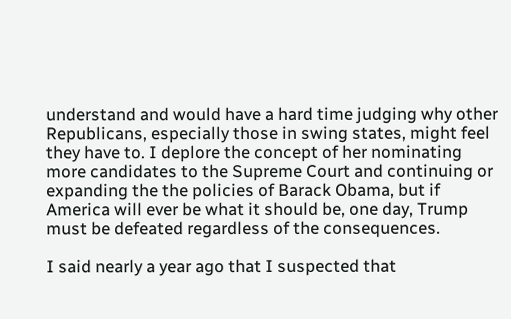understand and would have a hard time judging why other Republicans, especially those in swing states, might feel they have to. I deplore the concept of her nominating more candidates to the Supreme Court and continuing or expanding the the policies of Barack Obama, but if America will ever be what it should be, one day, Trump must be defeated regardless of the consequences.

I said nearly a year ago that I suspected that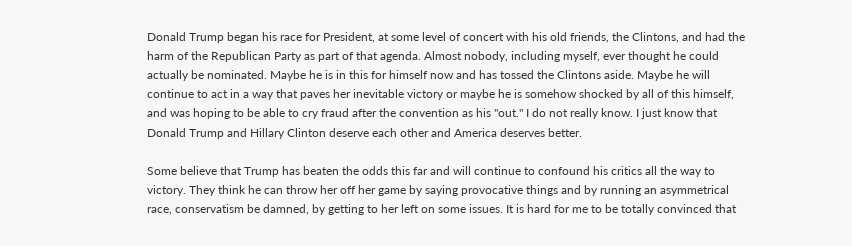Donald Trump began his race for President, at some level of concert with his old friends, the Clintons, and had the harm of the Republican Party as part of that agenda. Almost nobody, including myself, ever thought he could actually be nominated. Maybe he is in this for himself now and has tossed the Clintons aside. Maybe he will continue to act in a way that paves her inevitable victory or maybe he is somehow shocked by all of this himself, and was hoping to be able to cry fraud after the convention as his "out." I do not really know. I just know that Donald Trump and Hillary Clinton deserve each other and America deserves better.

Some believe that Trump has beaten the odds this far and will continue to confound his critics all the way to victory. They think he can throw her off her game by saying provocative things and by running an asymmetrical race, conservatism be damned, by getting to her left on some issues. It is hard for me to be totally convinced that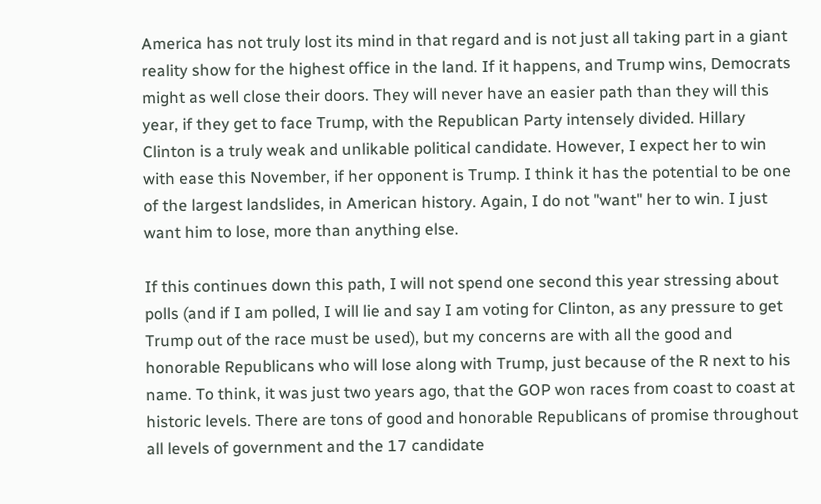America has not truly lost its mind in that regard and is not just all taking part in a giant reality show for the highest office in the land. If it happens, and Trump wins, Democrats might as well close their doors. They will never have an easier path than they will this year, if they get to face Trump, with the Republican Party intensely divided. Hillary Clinton is a truly weak and unlikable political candidate. However, I expect her to win with ease this November, if her opponent is Trump. I think it has the potential to be one of the largest landslides, in American history. Again, I do not "want" her to win. I just want him to lose, more than anything else.

If this continues down this path, I will not spend one second this year stressing about polls (and if I am polled, I will lie and say I am voting for Clinton, as any pressure to get Trump out of the race must be used), but my concerns are with all the good and honorable Republicans who will lose along with Trump, just because of the R next to his name. To think, it was just two years ago, that the GOP won races from coast to coast at historic levels. There are tons of good and honorable Republicans of promise throughout all levels of government and the 17 candidate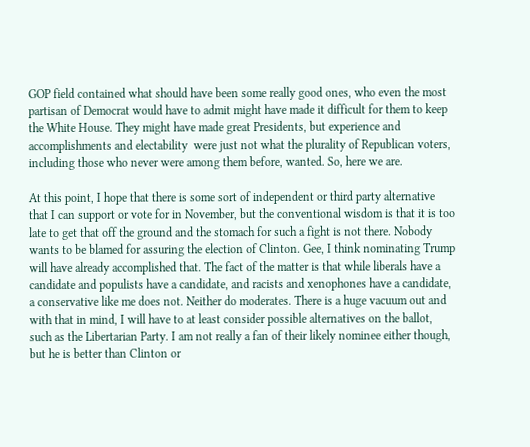GOP field contained what should have been some really good ones, who even the most partisan of Democrat would have to admit might have made it difficult for them to keep the White House. They might have made great Presidents, but experience and accomplishments and electability  were just not what the plurality of Republican voters, including those who never were among them before, wanted. So, here we are.

At this point, I hope that there is some sort of independent or third party alternative that I can support or vote for in November, but the conventional wisdom is that it is too late to get that off the ground and the stomach for such a fight is not there. Nobody wants to be blamed for assuring the election of Clinton. Gee, I think nominating Trump will have already accomplished that. The fact of the matter is that while liberals have a candidate and populists have a candidate, and racists and xenophones have a candidate, a conservative like me does not. Neither do moderates. There is a huge vacuum out and with that in mind, I will have to at least consider possible alternatives on the ballot, such as the Libertarian Party. I am not really a fan of their likely nominee either though, but he is better than Clinton or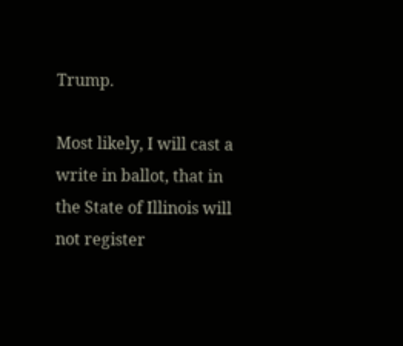Trump.

Most likely, I will cast a write in ballot, that in the State of Illinois will not register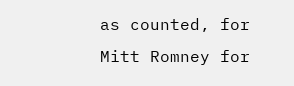as counted, for Mitt Romney for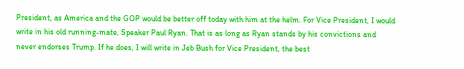President, as America and the GOP would be better off today with him at the helm. For Vice President, I would write in his old running-mate, Speaker Paul Ryan. That is as long as Ryan stands by his convictions and never endorses Trump. If he does, I will write in Jeb Bush for Vice President, the best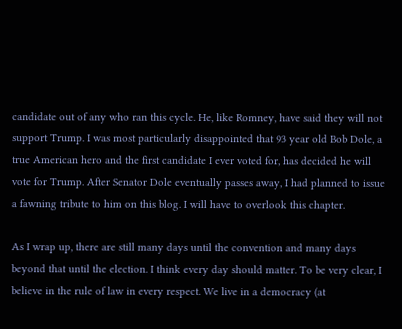candidate out of any who ran this cycle. He, like Romney, have said they will not support Trump. I was most particularly disappointed that 93 year old Bob Dole, a true American hero and the first candidate I ever voted for, has decided he will vote for Trump. After Senator Dole eventually passes away, I had planned to issue a fawning tribute to him on this blog. I will have to overlook this chapter.

As I wrap up, there are still many days until the convention and many days beyond that until the election. I think every day should matter. To be very clear, I believe in the rule of law in every respect. We live in a democracy (at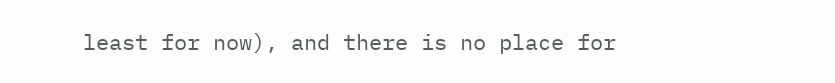least for now), and there is no place for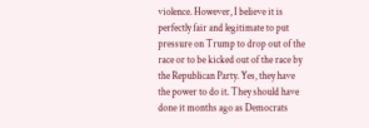violence. However, I believe it is perfectly fair and legitimate to put pressure on Trump to drop out of the race or to be kicked out of the race by the Republican Party. Yes, they have the power to do it. They should have done it months ago as Democrats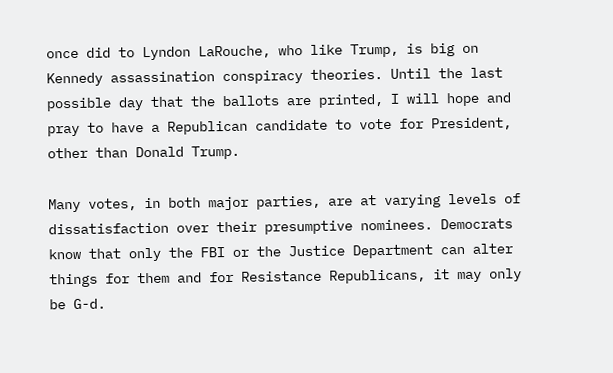once did to Lyndon LaRouche, who like Trump, is big on Kennedy assassination conspiracy theories. Until the last possible day that the ballots are printed, I will hope and pray to have a Republican candidate to vote for President, other than Donald Trump.

Many votes, in both major parties, are at varying levels of dissatisfaction over their presumptive nominees. Democrats know that only the FBI or the Justice Department can alter things for them and for Resistance Republicans, it may only be G-d.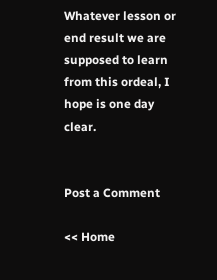Whatever lesson or end result we are supposed to learn from this ordeal, I hope is one day clear.


Post a Comment

<< Home